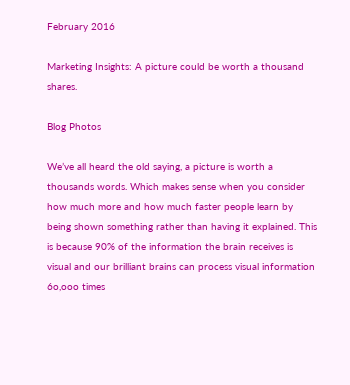February 2016

Marketing Insights: A picture could be worth a thousand shares.

Blog Photos

We’ve all heard the old saying, a picture is worth a thousands words. Which makes sense when you consider how much more and how much faster people learn by being shown something rather than having it explained. This is because 90% of the information the brain receives is visual and our brilliant brains can process visual information 6o,ooo times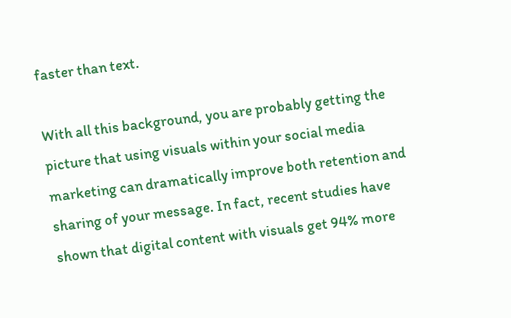faster than text.

With all this background, you are probably getting the picture that using visuals within your social media marketing can dramatically improve both retention and sharing of your message. In fact, recent studies have shown that digital content with visuals get 94% more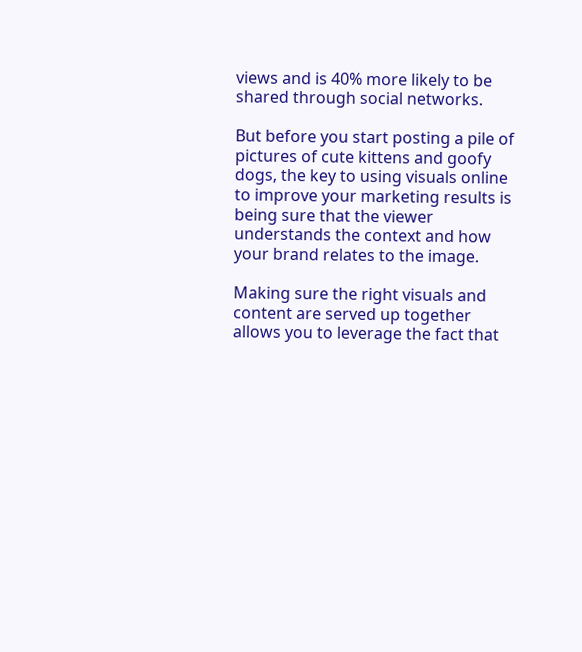views and is 40% more likely to be shared through social networks.

But before you start posting a pile of pictures of cute kittens and goofy dogs, the key to using visuals online to improve your marketing results is being sure that the viewer understands the context and how your brand relates to the image.

Making sure the right visuals and content are served up together allows you to leverage the fact that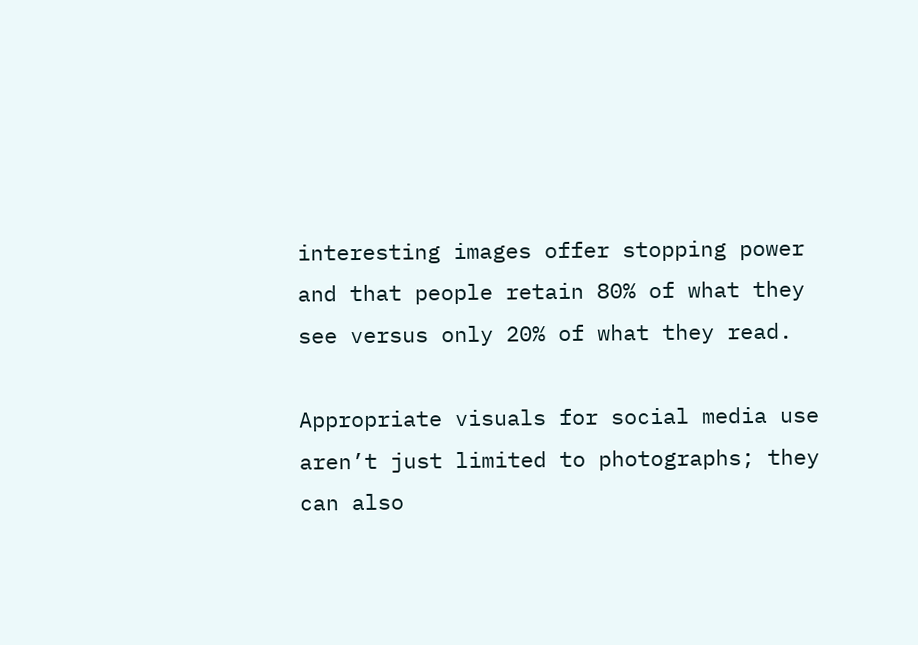interesting images offer stopping power and that people retain 80% of what they see versus only 20% of what they read.

Appropriate visuals for social media use aren’t just limited to photographs; they can also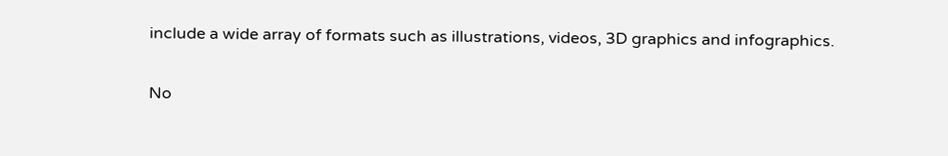include a wide array of formats such as illustrations, videos, 3D graphics and infographics.

No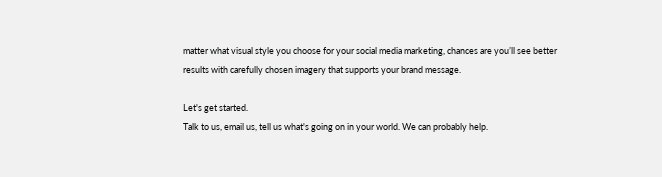matter what visual style you choose for your social media marketing, chances are you’ll see better results with carefully chosen imagery that supports your brand message.

Let's get started.
Talk to us, email us, tell us what's going on in your world. We can probably help.